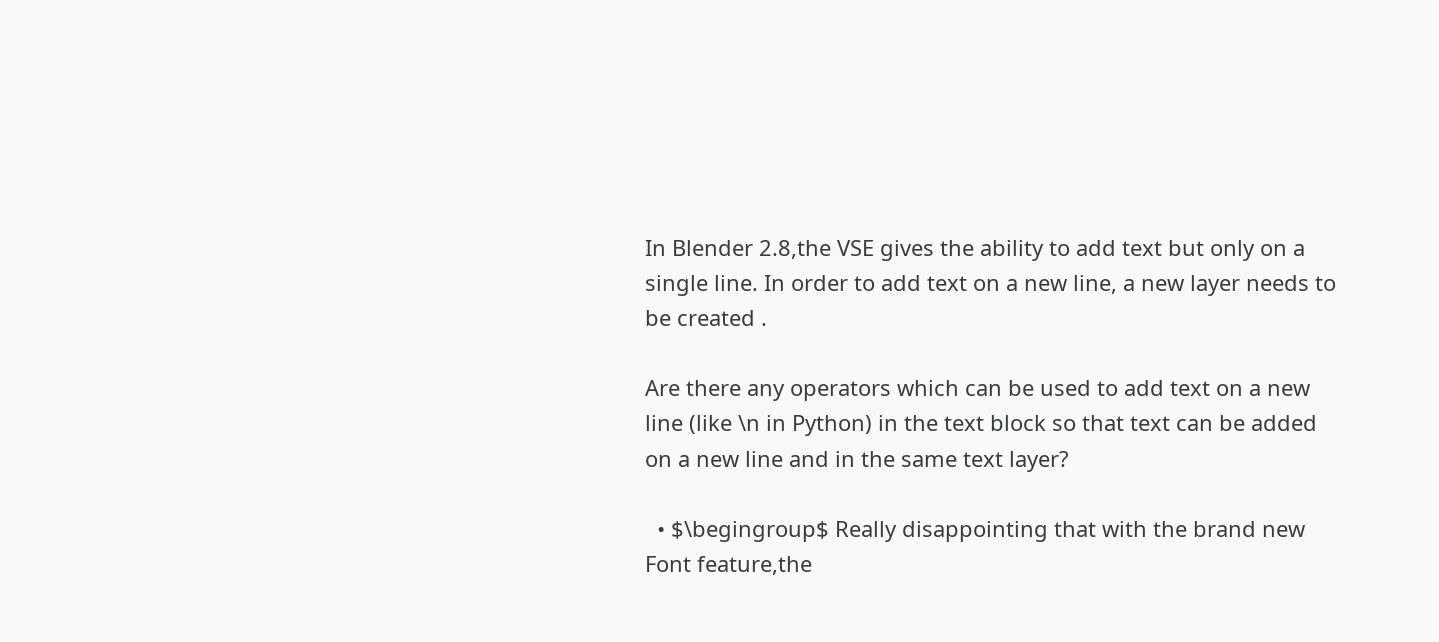In Blender 2.8,the VSE gives the ability to add text but only on a single line. In order to add text on a new line, a new layer needs to be created .

Are there any operators which can be used to add text on a new line (like \n in Python) in the text block so that text can be added on a new line and in the same text layer?

  • $\begingroup$ Really disappointing that with the brand new Font feature,the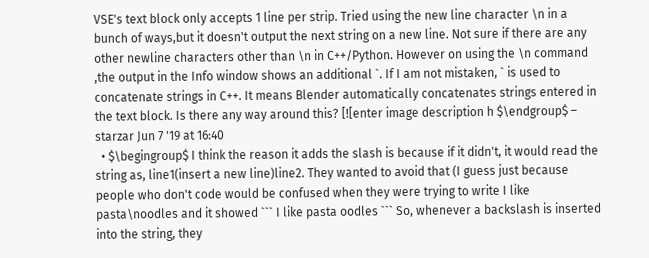VSE's text block only accepts 1 line per strip. Tried using the new line character \n in a bunch of ways,but it doesn't output the next string on a new line. Not sure if there are any other newline characters other than \n in C++/Python. However on using the \n command ,the output in the Info window shows an additional `. If I am not mistaken, ` is used to concatenate strings in C++. It means Blender automatically concatenates strings entered in the text block. Is there any way around this? [![enter image description h $\endgroup$ – starzar Jun 7 '19 at 16:40
  • $\begingroup$ I think the reason it adds the slash is because if it didn't, it would read the string as, line1(insert a new line)line2. They wanted to avoid that (I guess just because people who don't code would be confused when they were trying to write I like pasta\noodles and it showed ``` I like pasta oodles ``` So, whenever a backslash is inserted into the string, they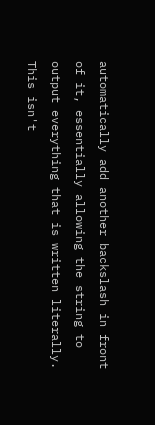automatically add another backslash in front of it, essentially allowing the string to output everything that is written literally. This isn't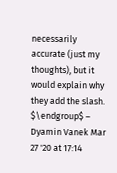necessarily accurate (just my thoughts), but it would explain why they add the slash. $\endgroup$ – Dyamin Vanek Mar 27 '20 at 17:14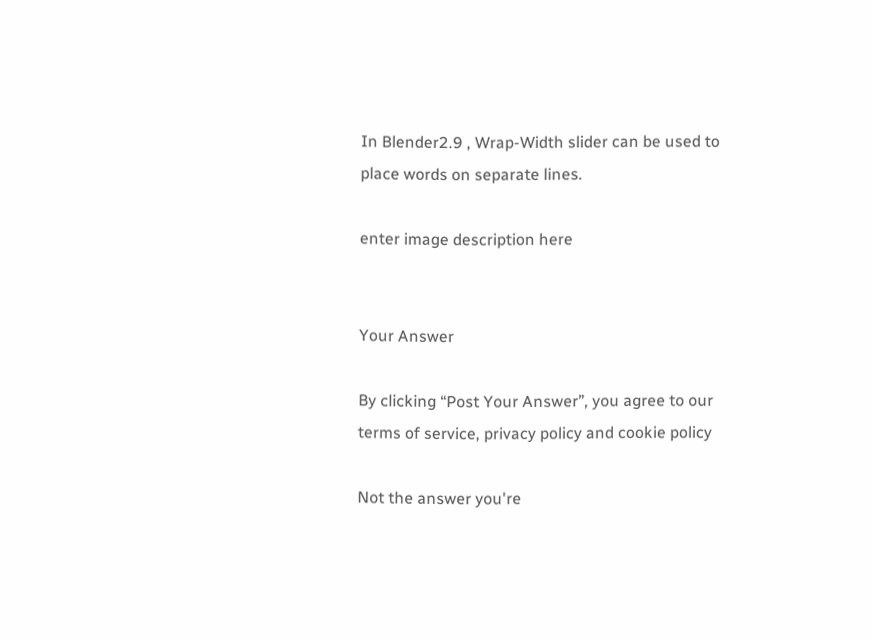In Blender2.9 , Wrap-Width slider can be used to place words on separate lines.

enter image description here


Your Answer

By clicking “Post Your Answer”, you agree to our terms of service, privacy policy and cookie policy

Not the answer you're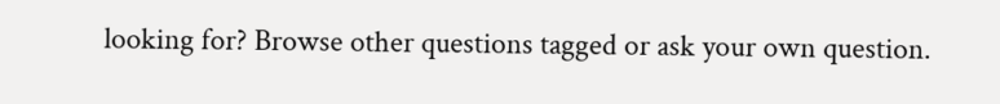looking for? Browse other questions tagged or ask your own question.